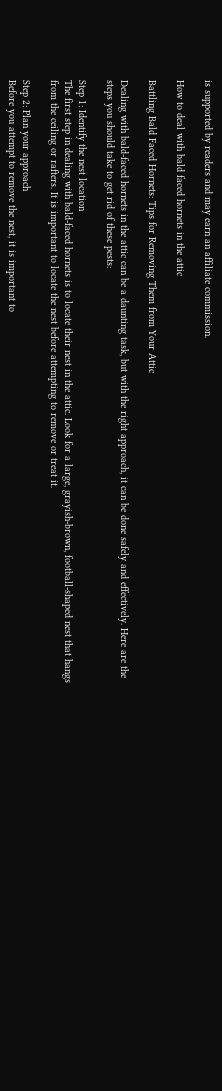is supported by readers and may earn an affiliate commission.

How to deal with bald faced hornets in the attic

Battling Bald Faced Hornets: Tips for Removing Them from Your Attic

Dealing with bald-faced hornets in the attic can be a daunting task, but with the right approach, it can be done safely and effectively. Here are the steps you should take to get rid of these pests:

Step 1: Identify the nest location
The first step in dealing with bald-faced hornets is to locate their nest in the attic. Look for a large, grayish-brown, football-shaped nest that hangs from the ceiling or rafters. It is important to locate the nest before attempting to remove or treat it.

Step 2: Plan your approach
Before you attempt to remove the nest, it is important to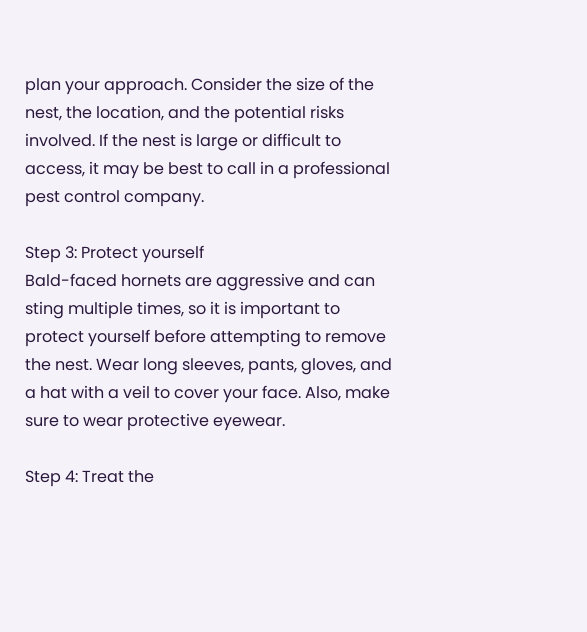plan your approach. Consider the size of the nest, the location, and the potential risks involved. If the nest is large or difficult to access, it may be best to call in a professional pest control company.

Step 3: Protect yourself
Bald-faced hornets are aggressive and can sting multiple times, so it is important to protect yourself before attempting to remove the nest. Wear long sleeves, pants, gloves, and a hat with a veil to cover your face. Also, make sure to wear protective eyewear.

Step 4: Treat the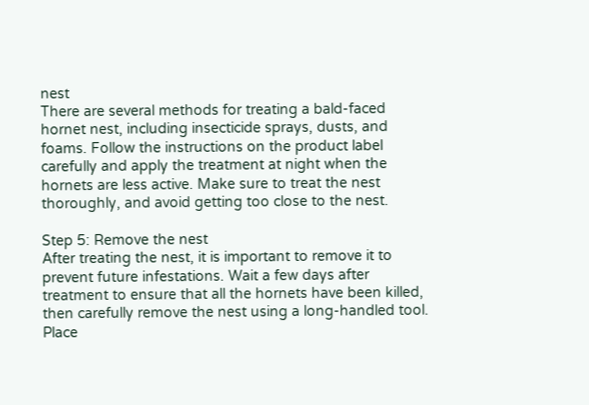nest
There are several methods for treating a bald-faced hornet nest, including insecticide sprays, dusts, and foams. Follow the instructions on the product label carefully and apply the treatment at night when the hornets are less active. Make sure to treat the nest thoroughly, and avoid getting too close to the nest.

Step 5: Remove the nest
After treating the nest, it is important to remove it to prevent future infestations. Wait a few days after treatment to ensure that all the hornets have been killed, then carefully remove the nest using a long-handled tool. Place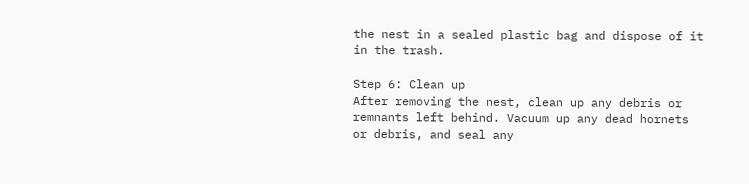the nest in a sealed plastic bag and dispose of it in the trash.

Step 6: Clean up
After removing the nest, clean up any debris or remnants left behind. Vacuum up any dead hornets or debris, and seal any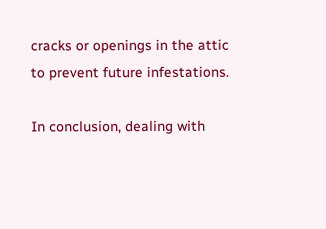cracks or openings in the attic to prevent future infestations.

In conclusion, dealing with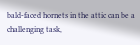bald-faced hornets in the attic can be a challenging task,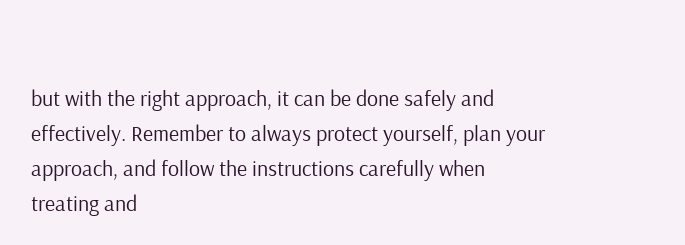but with the right approach, it can be done safely and effectively. Remember to always protect yourself, plan your approach, and follow the instructions carefully when treating and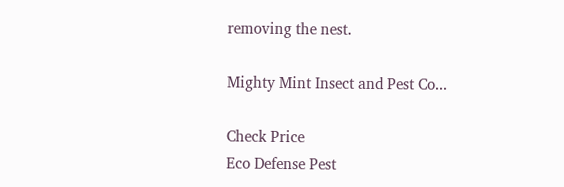removing the nest.

Mighty Mint Insect and Pest Co...

Check Price
Eco Defense Pest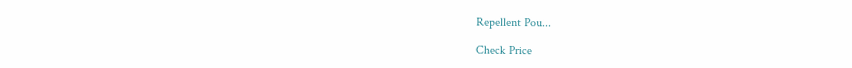Repellent Pou...

Check Price